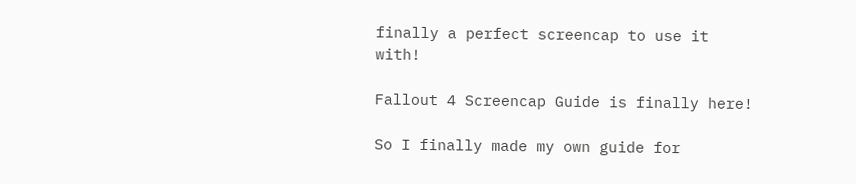finally a perfect screencap to use it with!

Fallout 4 Screencap Guide is finally here!

So I finally made my own guide for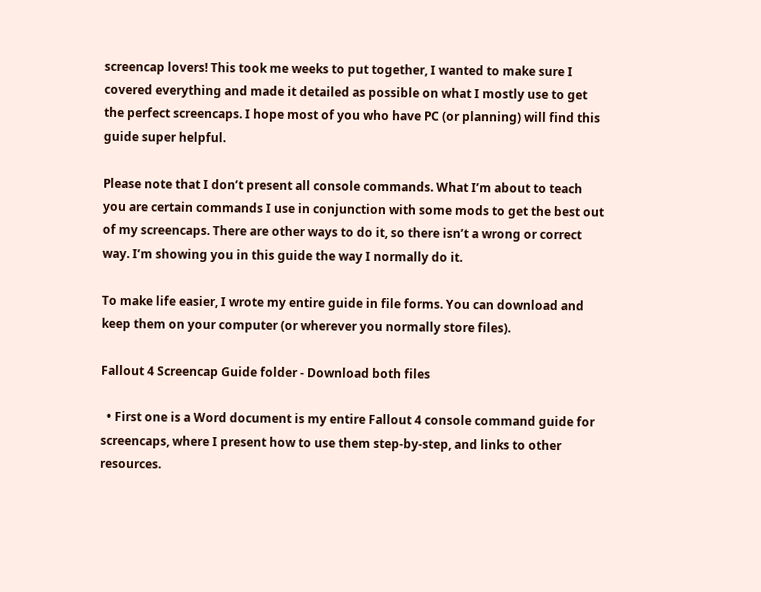screencap lovers! This took me weeks to put together, I wanted to make sure I covered everything and made it detailed as possible on what I mostly use to get the perfect screencaps. I hope most of you who have PC (or planning) will find this guide super helpful.

Please note that I don’t present all console commands. What I’m about to teach you are certain commands I use in conjunction with some mods to get the best out of my screencaps. There are other ways to do it, so there isn’t a wrong or correct way. I’m showing you in this guide the way I normally do it.

To make life easier, I wrote my entire guide in file forms. You can download and keep them on your computer (or wherever you normally store files).

Fallout 4 Screencap Guide folder - Download both files

  • First one is a Word document is my entire Fallout 4 console command guide for screencaps, where I present how to use them step-by-step, and links to other resources.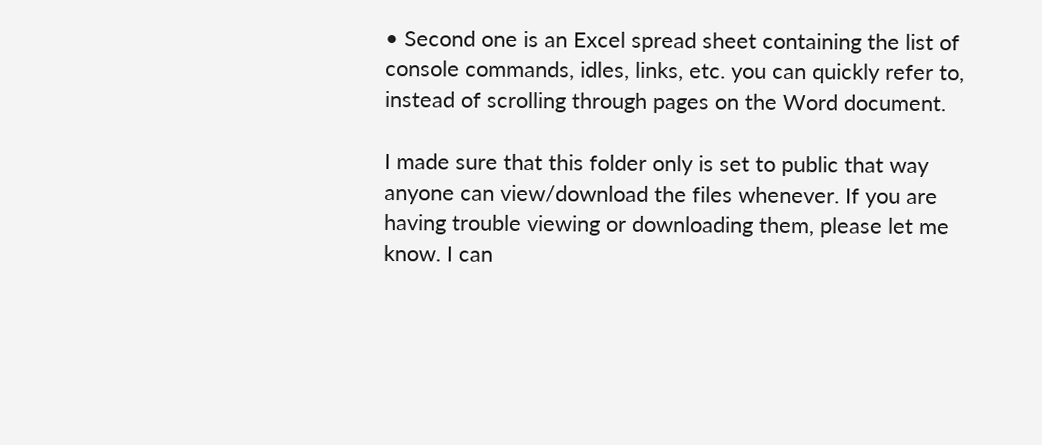• Second one is an Excel spread sheet containing the list of console commands, idles, links, etc. you can quickly refer to, instead of scrolling through pages on the Word document.

I made sure that this folder only is set to public that way anyone can view/download the files whenever. If you are having trouble viewing or downloading them, please let me know. I can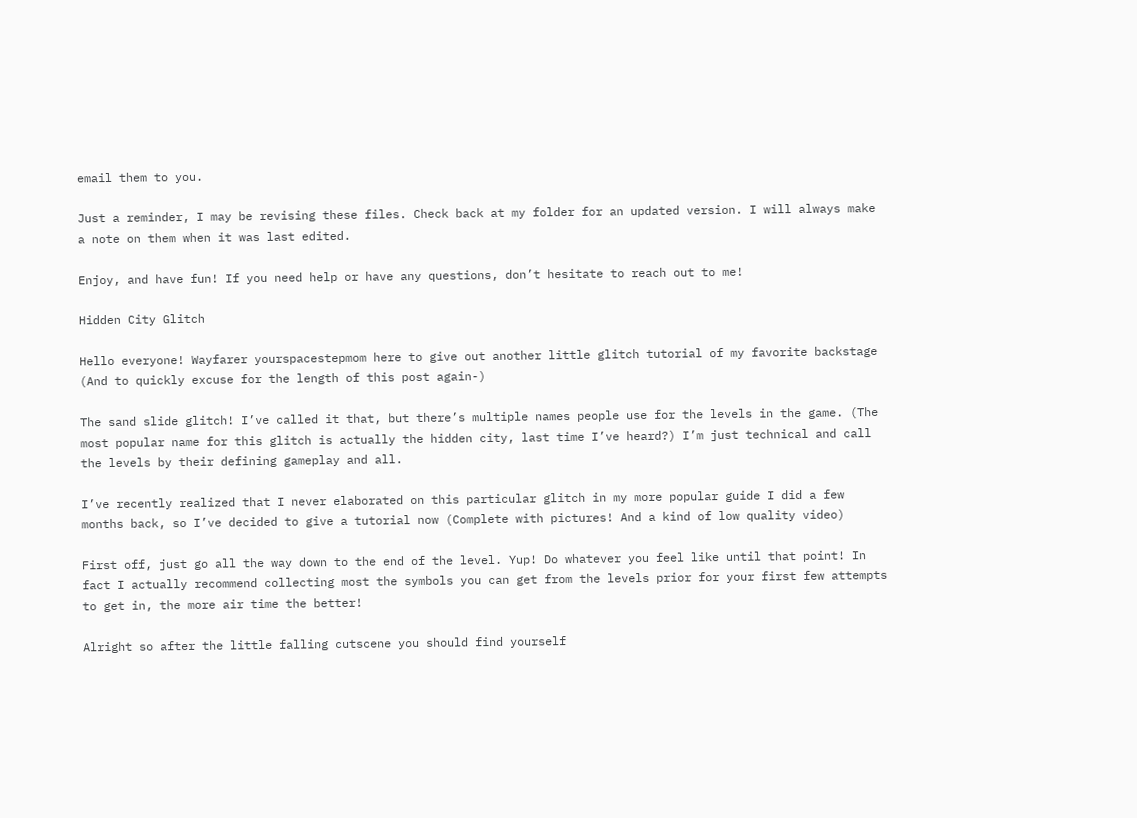email them to you.

Just a reminder, I may be revising these files. Check back at my folder for an updated version. I will always make a note on them when it was last edited.

Enjoy, and have fun! If you need help or have any questions, don’t hesitate to reach out to me!

Hidden City Glitch

Hello everyone! Wayfarer yourspacestepmom here to give out another little glitch tutorial of my favorite backstage (And to quickly excuse for the length of this post again-)

The sand slide glitch! I’ve called it that, but there’s multiple names people use for the levels in the game. (The most popular name for this glitch is actually the hidden city, last time I’ve heard?) I’m just technical and call the levels by their defining gameplay and all.

I’ve recently realized that I never elaborated on this particular glitch in my more popular guide I did a few months back, so I’ve decided to give a tutorial now (Complete with pictures! And a kind of low quality video)

First off, just go all the way down to the end of the level. Yup! Do whatever you feel like until that point! In fact I actually recommend collecting most the symbols you can get from the levels prior for your first few attempts to get in, the more air time the better!

Alright so after the little falling cutscene you should find yourself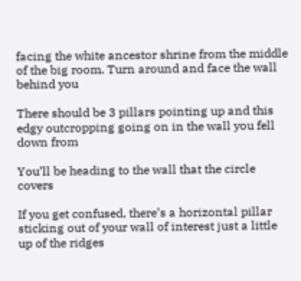facing the white ancestor shrine from the middle of the big room. Turn around and face the wall behind you

There should be 3 pillars pointing up and this edgy outcropping going on in the wall you fell down from

You’ll be heading to the wall that the circle covers

If you get confused, there’s a horizontal pillar sticking out of your wall of interest just a little up of the ridges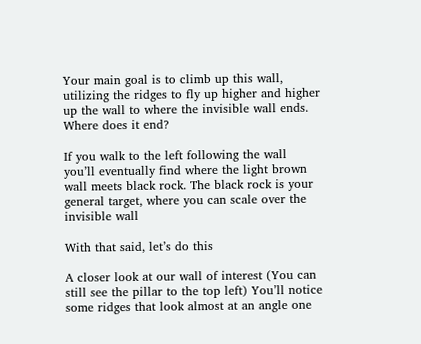Your main goal is to climb up this wall, utilizing the ridges to fly up higher and higher up the wall to where the invisible wall ends. Where does it end?

If you walk to the left following the wall you’ll eventually find where the light brown wall meets black rock. The black rock is your general target, where you can scale over the invisible wall

With that said, let’s do this

A closer look at our wall of interest (You can still see the pillar to the top left) You’ll notice some ridges that look almost at an angle one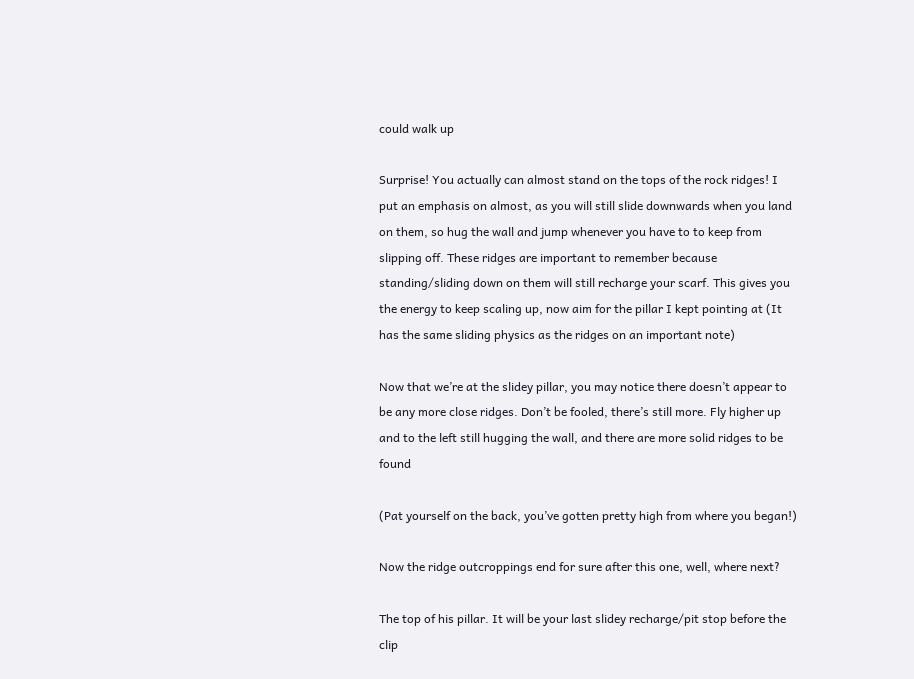could walk up

Surprise! You actually can almost stand on the tops of the rock ridges! I put an emphasis on almost, as you will still slide downwards when you land on them, so hug the wall and jump whenever you have to to keep from slipping off. These ridges are important to remember because standing/sliding down on them will still recharge your scarf. This gives you the energy to keep scaling up, now aim for the pillar I kept pointing at (It has the same sliding physics as the ridges on an important note)

Now that we’re at the slidey pillar, you may notice there doesn’t appear to be any more close ridges. Don’t be fooled, there’s still more. Fly higher up and to the left still hugging the wall, and there are more solid ridges to be found

(Pat yourself on the back, you’ve gotten pretty high from where you began!)

Now the ridge outcroppings end for sure after this one, well, where next?

The top of his pillar. It will be your last slidey recharge/pit stop before the clip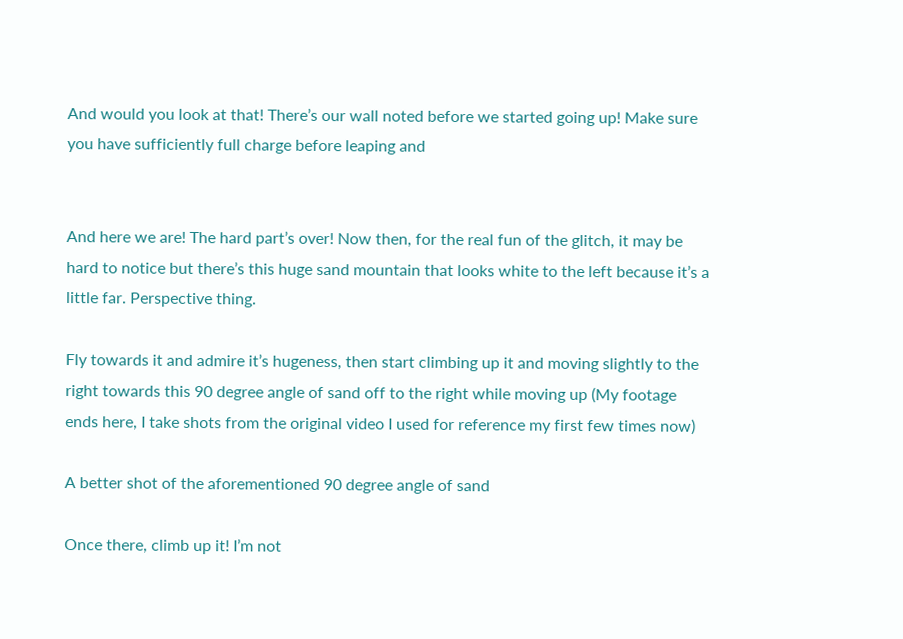And would you look at that! There’s our wall noted before we started going up! Make sure you have sufficiently full charge before leaping and


And here we are! The hard part’s over! Now then, for the real fun of the glitch, it may be hard to notice but there’s this huge sand mountain that looks white to the left because it’s a little far. Perspective thing.

Fly towards it and admire it’s hugeness, then start climbing up it and moving slightly to the right towards this 90 degree angle of sand off to the right while moving up (My footage ends here, I take shots from the original video I used for reference my first few times now)

A better shot of the aforementioned 90 degree angle of sand

Once there, climb up it! I’m not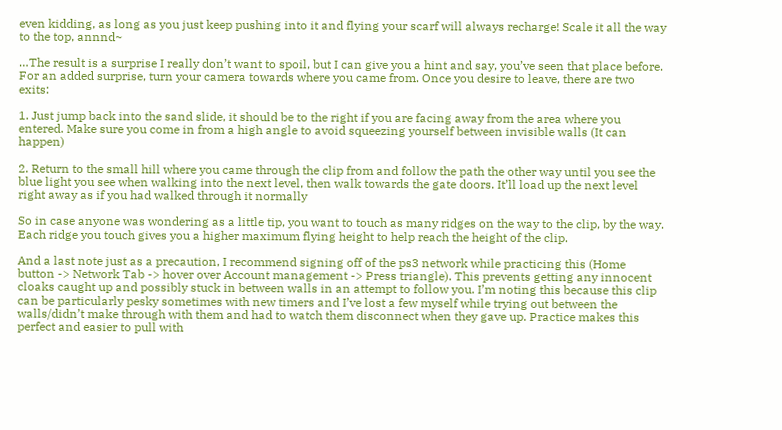even kidding, as long as you just keep pushing into it and flying your scarf will always recharge! Scale it all the way to the top, annnd~

…The result is a surprise I really don’t want to spoil, but I can give you a hint and say, you’ve seen that place before. For an added surprise, turn your camera towards where you came from. Once you desire to leave, there are two exits:

1. Just jump back into the sand slide, it should be to the right if you are facing away from the area where you entered. Make sure you come in from a high angle to avoid squeezing yourself between invisible walls (It can happen)

2. Return to the small hill where you came through the clip from and follow the path the other way until you see the blue light you see when walking into the next level, then walk towards the gate doors. It’ll load up the next level right away as if you had walked through it normally

So in case anyone was wondering as a little tip, you want to touch as many ridges on the way to the clip, by the way. Each ridge you touch gives you a higher maximum flying height to help reach the height of the clip.

And a last note just as a precaution, I recommend signing off of the ps3 network while practicing this (Home button -> Network Tab -> hover over Account management -> Press triangle). This prevents getting any innocent cloaks caught up and possibly stuck in between walls in an attempt to follow you. I’m noting this because this clip can be particularly pesky sometimes with new timers and I’ve lost a few myself while trying out between the walls/didn’t make through with them and had to watch them disconnect when they gave up. Practice makes this perfect and easier to pull with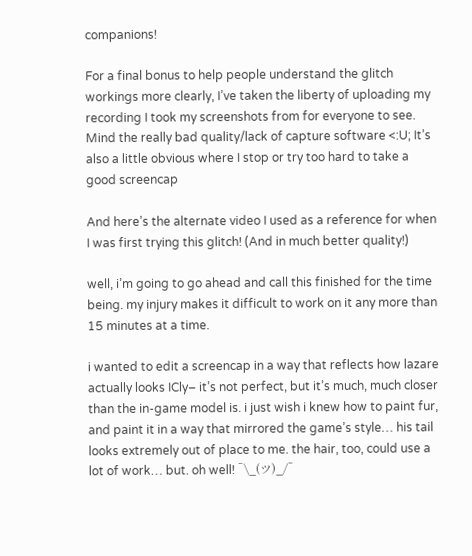companions!

For a final bonus to help people understand the glitch workings more clearly, I’ve taken the liberty of uploading my recording I took my screenshots from for everyone to see. Mind the really bad quality/lack of capture software <:U; It’s also a little obvious where I stop or try too hard to take a good screencap

And here’s the alternate video I used as a reference for when I was first trying this glitch! (And in much better quality!)

well, i’m going to go ahead and call this finished for the time being. my injury makes it difficult to work on it any more than 15 minutes at a time.

i wanted to edit a screencap in a way that reflects how lazare actually looks ICly– it’s not perfect, but it’s much, much closer than the in-game model is. i just wish i knew how to paint fur, and paint it in a way that mirrored the game’s style… his tail looks extremely out of place to me. the hair, too, could use a lot of work… but. oh well! ¯\_(ツ)_/¯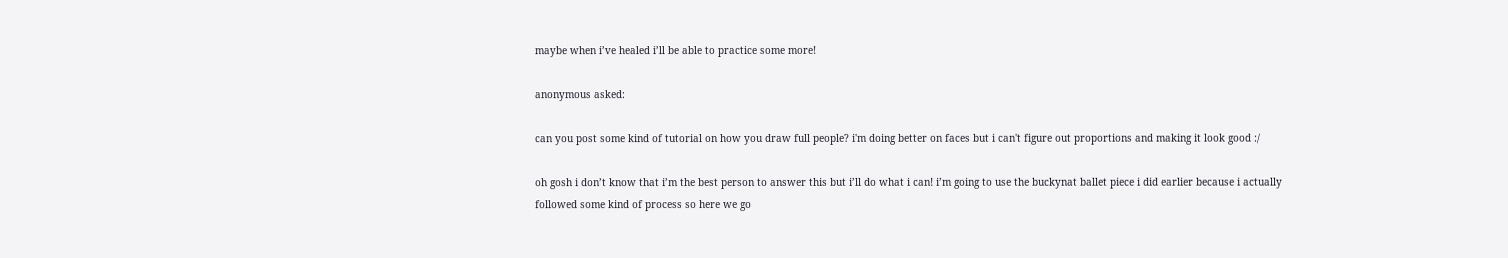maybe when i’ve healed i’ll be able to practice some more!

anonymous asked:

can you post some kind of tutorial on how you draw full people? i'm doing better on faces but i can't figure out proportions and making it look good :/

oh gosh i don’t know that i’m the best person to answer this but i’ll do what i can! i’m going to use the buckynat ballet piece i did earlier because i actually followed some kind of process so here we go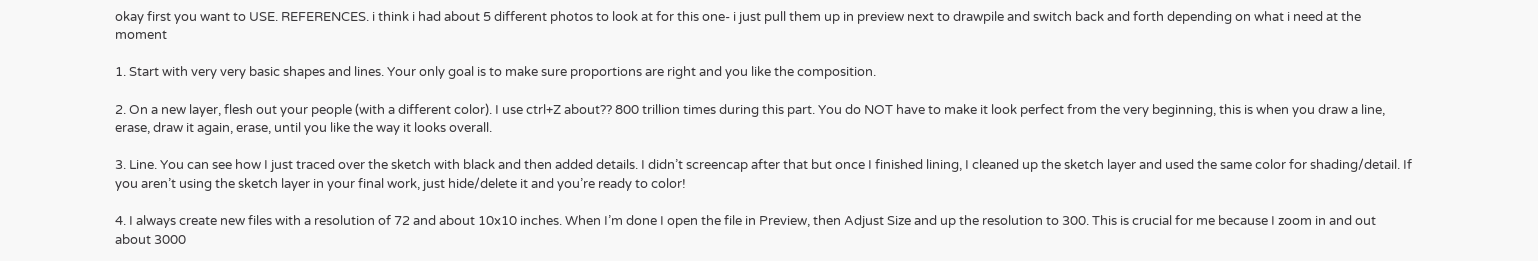okay first you want to USE. REFERENCES. i think i had about 5 different photos to look at for this one- i just pull them up in preview next to drawpile and switch back and forth depending on what i need at the moment

1. Start with very very basic shapes and lines. Your only goal is to make sure proportions are right and you like the composition.

2. On a new layer, flesh out your people (with a different color). I use ctrl+Z about?? 800 trillion times during this part. You do NOT have to make it look perfect from the very beginning, this is when you draw a line, erase, draw it again, erase, until you like the way it looks overall.

3. Line. You can see how I just traced over the sketch with black and then added details. I didn’t screencap after that but once I finished lining, I cleaned up the sketch layer and used the same color for shading/detail. If you aren’t using the sketch layer in your final work, just hide/delete it and you’re ready to color!

4. I always create new files with a resolution of 72 and about 10x10 inches. When I’m done I open the file in Preview, then Adjust Size and up the resolution to 300. This is crucial for me because I zoom in and out about 3000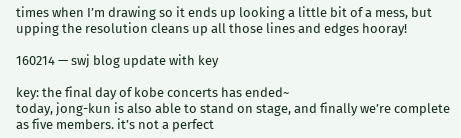times when I’m drawing so it ends up looking a little bit of a mess, but upping the resolution cleans up all those lines and edges hooray!

160214 — swj blog update with key

key: the final day of kobe concerts has ended~
today, jong-kun is also able to stand on stage, and finally we’re complete as five members. it’s not a perfect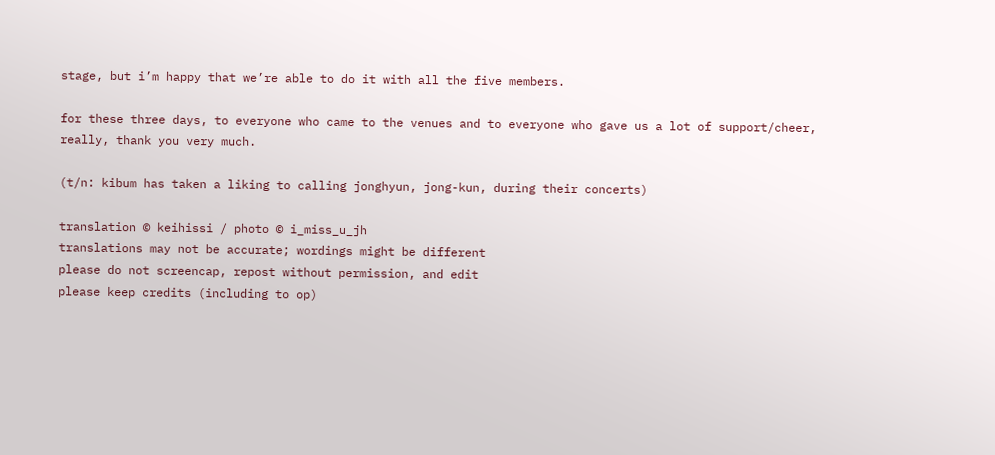stage, but i’m happy that we’re able to do it with all the five members.

for these three days, to everyone who came to the venues and to everyone who gave us a lot of support/cheer, really, thank you very much.

(t/n: kibum has taken a liking to calling jonghyun, jong-kun, during their concerts)

translation © keihissi / photo © i_miss_u_jh
translations may not be accurate; wordings might be different
please do not screencap, repost without permission, and edit
please keep credits (including to op)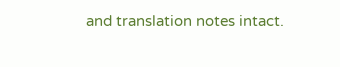and translation notes intact.